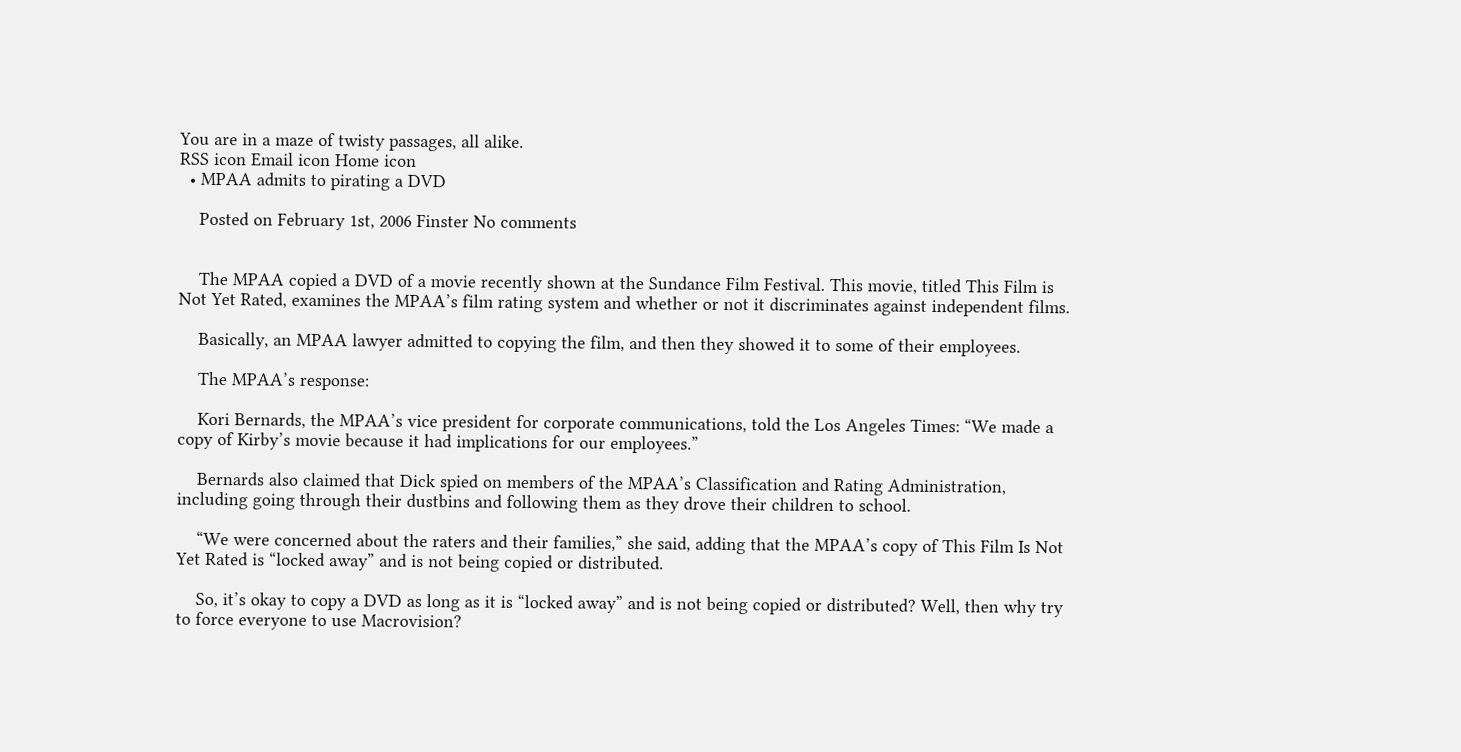You are in a maze of twisty passages, all alike.
RSS icon Email icon Home icon
  • MPAA admits to pirating a DVD

    Posted on February 1st, 2006 Finster No comments


    The MPAA copied a DVD of a movie recently shown at the Sundance Film Festival. This movie, titled This Film is Not Yet Rated, examines the MPAA’s film rating system and whether or not it discriminates against independent films.

    Basically, an MPAA lawyer admitted to copying the film, and then they showed it to some of their employees.

    The MPAA’s response:

    Kori Bernards, the MPAA’s vice president for corporate communications, told the Los Angeles Times: “We made a copy of Kirby’s movie because it had implications for our employees.”

    Bernards also claimed that Dick spied on members of the MPAA’s Classification and Rating Administration, including going through their dustbins and following them as they drove their children to school.

    “We were concerned about the raters and their families,” she said, adding that the MPAA’s copy of This Film Is Not Yet Rated is “locked away” and is not being copied or distributed.

    So, it’s okay to copy a DVD as long as it is “locked away” and is not being copied or distributed? Well, then why try to force everyone to use Macrovision?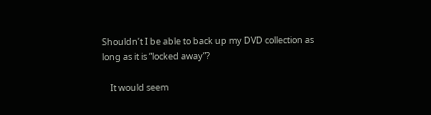Shouldn’t I be able to back up my DVD collection as long as it is “locked away”?

    It would seem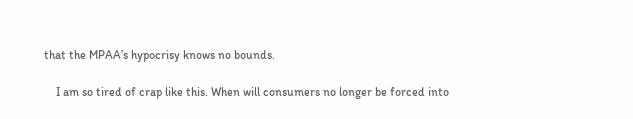that the MPAA’s hypocrisy knows no bounds.

    I am so tired of crap like this. When will consumers no longer be forced into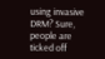using invasive DRM? Sure, people are ticked off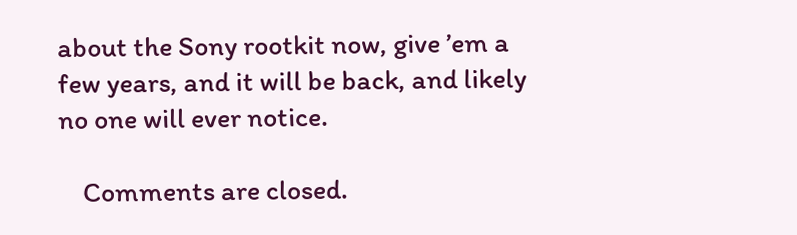about the Sony rootkit now, give ’em a few years, and it will be back, and likely no one will ever notice.

    Comments are closed.